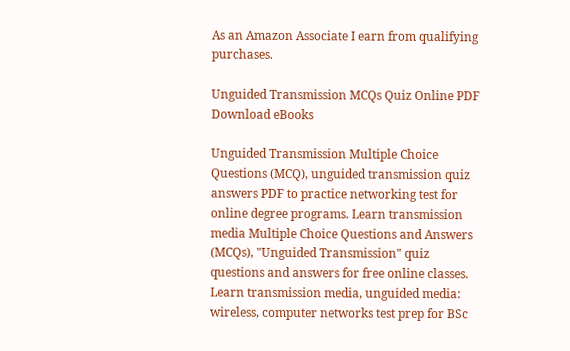As an Amazon Associate I earn from qualifying purchases.

Unguided Transmission MCQs Quiz Online PDF Download eBooks

Unguided Transmission Multiple Choice Questions (MCQ), unguided transmission quiz answers PDF to practice networking test for online degree programs. Learn transmission media Multiple Choice Questions and Answers (MCQs), "Unguided Transmission" quiz questions and answers for free online classes. Learn transmission media, unguided media: wireless, computer networks test prep for BSc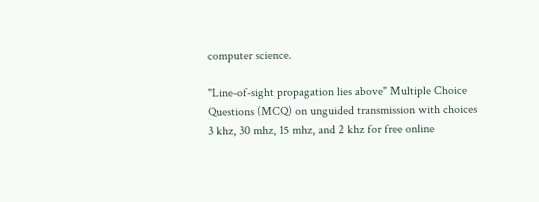computer science.

"Line-of-sight propagation lies above" Multiple Choice Questions (MCQ) on unguided transmission with choices 3 khz, 30 mhz, 15 mhz, and 2 khz for free online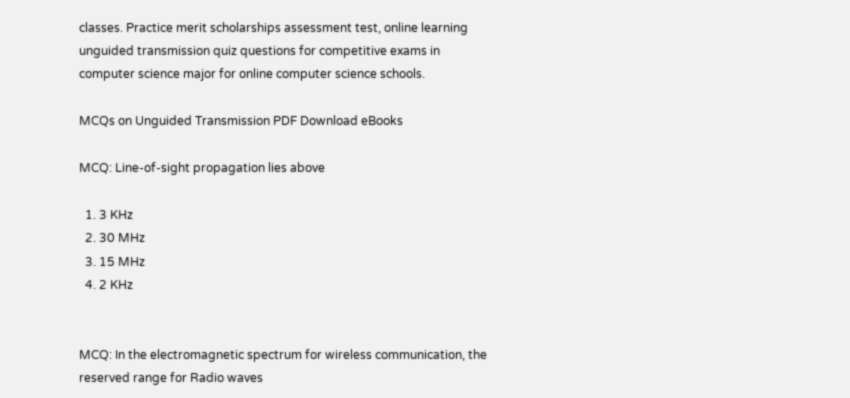classes. Practice merit scholarships assessment test, online learning unguided transmission quiz questions for competitive exams in computer science major for online computer science schools.

MCQs on Unguided Transmission PDF Download eBooks

MCQ: Line-of-sight propagation lies above

  1. 3 KHz
  2. 30 MHz
  3. 15 MHz
  4. 2 KHz


MCQ: In the electromagnetic spectrum for wireless communication, the reserved range for Radio waves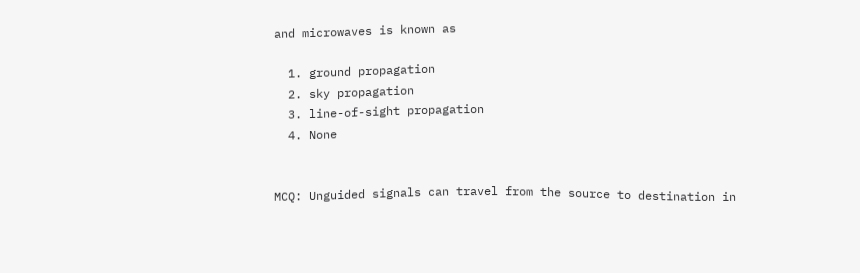and microwaves is known as

  1. ground propagation
  2. sky propagation
  3. line-of-sight propagation
  4. None


MCQ: Unguided signals can travel from the source to destination in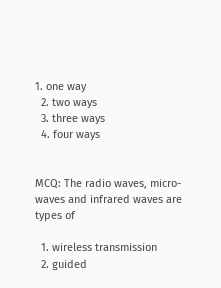1. one way
  2. two ways
  3. three ways
  4. four ways


MCQ: The radio waves, micro- waves and infrared waves are types of

  1. wireless transmission
  2. guided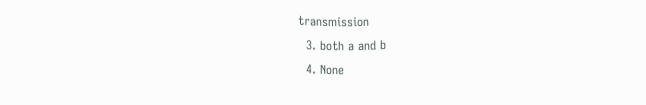transmission
  3. both a and b
  4. None